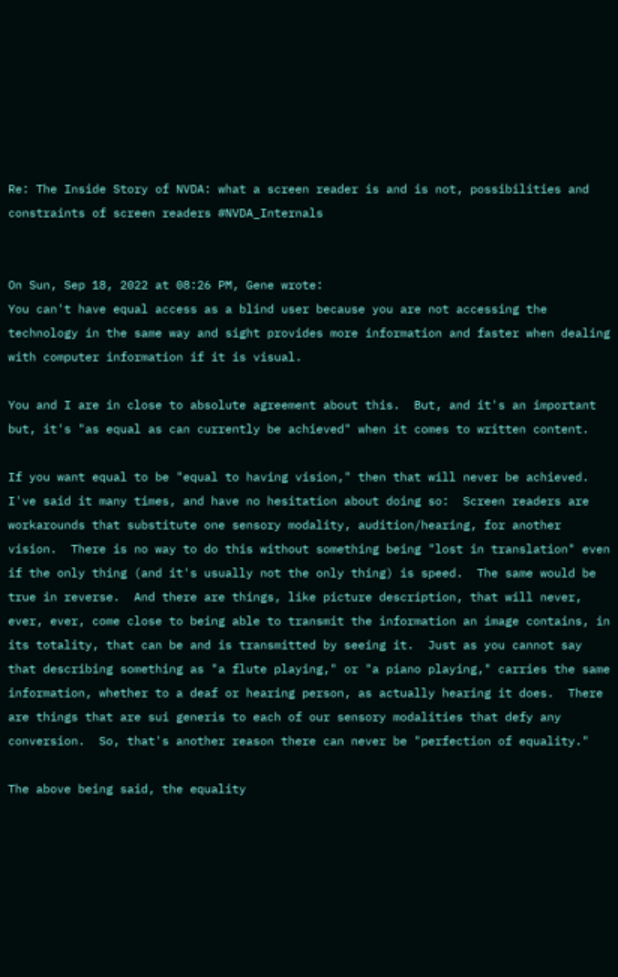Re: The Inside Story of NVDA: what a screen reader is and is not, possibilities and constraints of screen readers #NVDA_Internals


On Sun, Sep 18, 2022 at 08:26 PM, Gene wrote:
You can't have equal access as a blind user because you are not accessing the technology in the same way and sight provides more information and faster when dealing with computer information if it is visual.

You and I are in close to absolute agreement about this.  But, and it's an important but, it's "as equal as can currently be achieved" when it comes to written content.

If you want equal to be "equal to having vision," then that will never be achieved.  I've said it many times, and have no hesitation about doing so:  Screen readers are workarounds that substitute one sensory modality, audition/hearing, for another vision.  There is no way to do this without something being "lost in translation" even if the only thing (and it's usually not the only thing) is speed.  The same would be true in reverse.  And there are things, like picture description, that will never, ever, ever, come close to being able to transmit the information an image contains, in its totality, that can be and is transmitted by seeing it.  Just as you cannot say that describing something as "a flute playing," or "a piano playing," carries the same information, whether to a deaf or hearing person, as actually hearing it does.  There are things that are sui generis to each of our sensory modalities that defy any conversion.  So, that's another reason there can never be "perfection of equality."

The above being said, the equality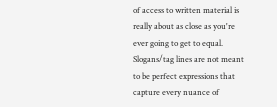of access to written material is really about as close as you're ever going to get to equal.  Slogans/tag lines are not meant to be perfect expressions that capture every nuance of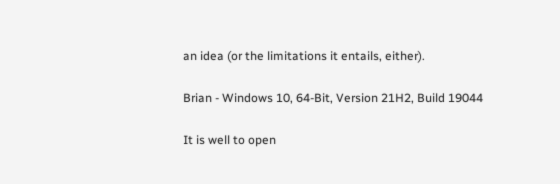an idea (or the limitations it entails, either).

Brian - Windows 10, 64-Bit, Version 21H2, Build 19044

It is well to open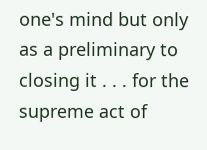one's mind but only as a preliminary to closing it . . . for the supreme act of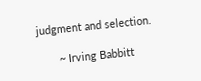judgment and selection.

       ~ Irving Babbitt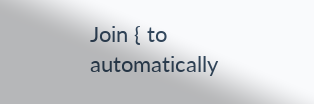Join { to automatically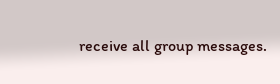receive all group messages.